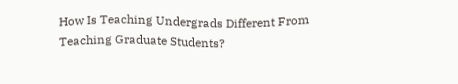How Is Teaching Undergrads Different From Teaching Graduate Students?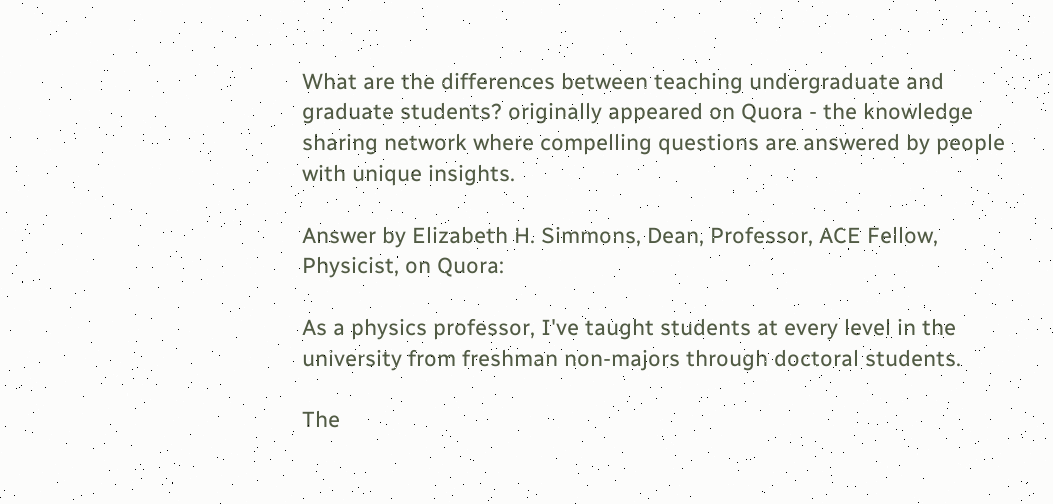What are the differences between teaching undergraduate and graduate students? originally appeared on Quora - the knowledge sharing network where compelling questions are answered by people with unique insights.

Answer by Elizabeth H. Simmons, Dean, Professor, ACE Fellow, Physicist, on Quora:

As a physics professor, I've taught students at every level in the university from freshman non-majors through doctoral students.

The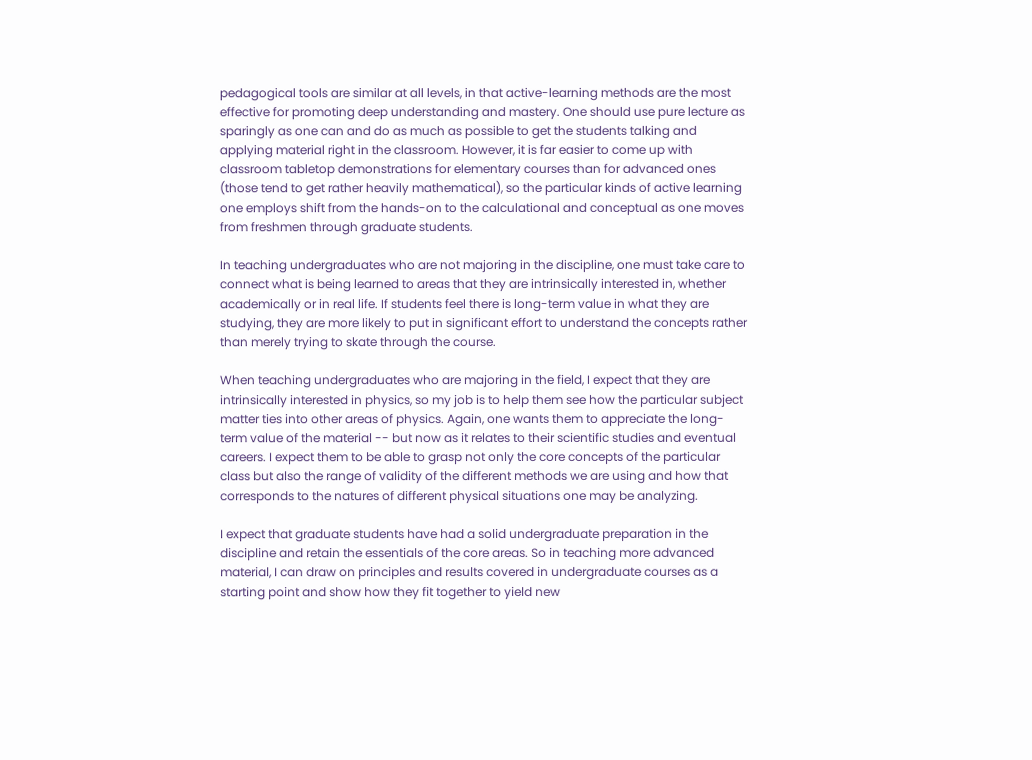pedagogical tools are similar at all levels, in that active-learning methods are the most effective for promoting deep understanding and mastery. One should use pure lecture as sparingly as one can and do as much as possible to get the students talking and applying material right in the classroom. However, it is far easier to come up with classroom tabletop demonstrations for elementary courses than for advanced ones (those tend to get rather heavily mathematical), so the particular kinds of active learning one employs shift from the hands-on to the calculational and conceptual as one moves from freshmen through graduate students.

In teaching undergraduates who are not majoring in the discipline, one must take care to connect what is being learned to areas that they are intrinsically interested in, whether academically or in real life. If students feel there is long-term value in what they are studying, they are more likely to put in significant effort to understand the concepts rather than merely trying to skate through the course.

When teaching undergraduates who are majoring in the field, I expect that they are intrinsically interested in physics, so my job is to help them see how the particular subject matter ties into other areas of physics. Again, one wants them to appreciate the long-term value of the material -- but now as it relates to their scientific studies and eventual careers. I expect them to be able to grasp not only the core concepts of the particular class but also the range of validity of the different methods we are using and how that corresponds to the natures of different physical situations one may be analyzing.

I expect that graduate students have had a solid undergraduate preparation in the discipline and retain the essentials of the core areas. So in teaching more advanced material, I can draw on principles and results covered in undergraduate courses as a starting point and show how they fit together to yield new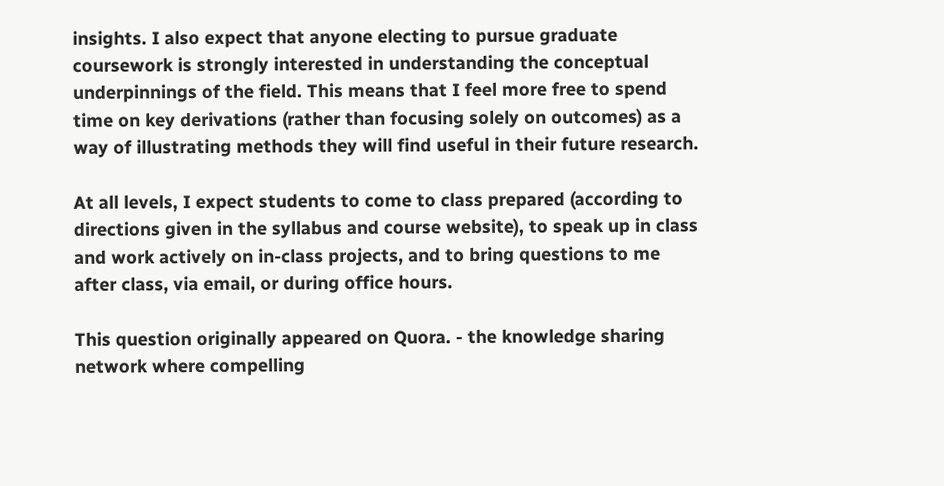insights. I also expect that anyone electing to pursue graduate coursework is strongly interested in understanding the conceptual underpinnings of the field. This means that I feel more free to spend time on key derivations (rather than focusing solely on outcomes) as a way of illustrating methods they will find useful in their future research.

At all levels, I expect students to come to class prepared (according to directions given in the syllabus and course website), to speak up in class and work actively on in-class projects, and to bring questions to me after class, via email, or during office hours.

This question originally appeared on Quora. - the knowledge sharing network where compelling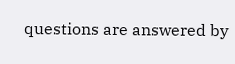questions are answered by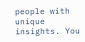people with unique insights. You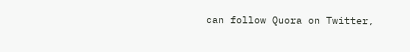can follow Quora on Twitter,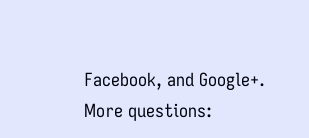Facebook, and Google+. More questions: